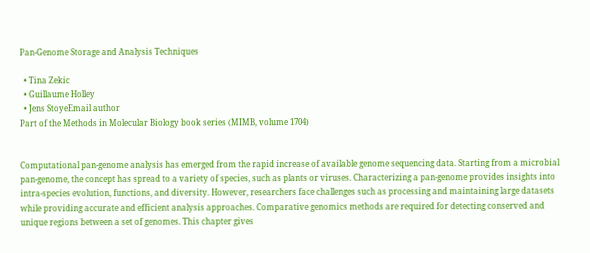Pan-Genome Storage and Analysis Techniques

  • Tina Zekic
  • Guillaume Holley
  • Jens StoyeEmail author
Part of the Methods in Molecular Biology book series (MIMB, volume 1704)


Computational pan-genome analysis has emerged from the rapid increase of available genome sequencing data. Starting from a microbial pan-genome, the concept has spread to a variety of species, such as plants or viruses. Characterizing a pan-genome provides insights into intra-species evolution, functions, and diversity. However, researchers face challenges such as processing and maintaining large datasets while providing accurate and efficient analysis approaches. Comparative genomics methods are required for detecting conserved and unique regions between a set of genomes. This chapter gives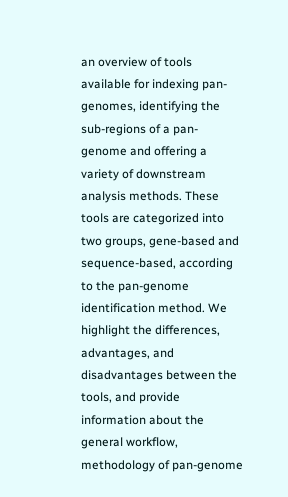an overview of tools available for indexing pan-genomes, identifying the sub-regions of a pan-genome and offering a variety of downstream analysis methods. These tools are categorized into two groups, gene-based and sequence-based, according to the pan-genome identification method. We highlight the differences, advantages, and disadvantages between the tools, and provide information about the general workflow, methodology of pan-genome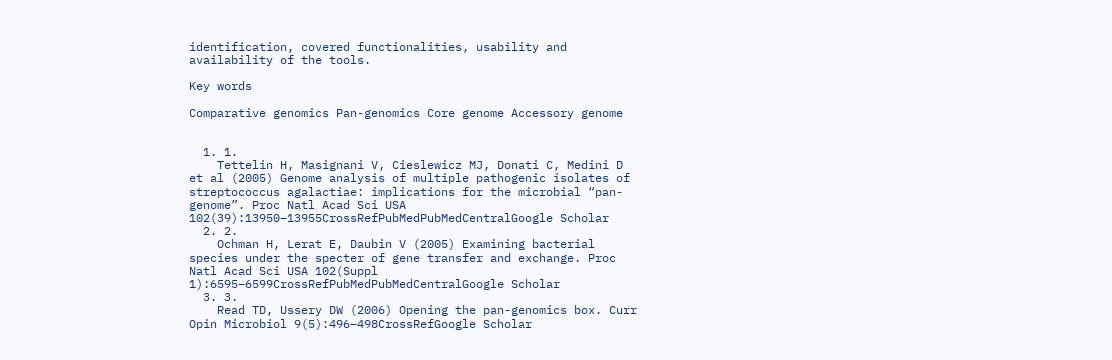identification, covered functionalities, usability and availability of the tools.

Key words

Comparative genomics Pan-genomics Core genome Accessory genome


  1. 1.
    Tettelin H, Masignani V, Cieslewicz MJ, Donati C, Medini D et al (2005) Genome analysis of multiple pathogenic isolates of streptococcus agalactiae: implications for the microbial “pan-genome”. Proc Natl Acad Sci USA 102(39):13950–13955CrossRefPubMedPubMedCentralGoogle Scholar
  2. 2.
    Ochman H, Lerat E, Daubin V (2005) Examining bacterial species under the specter of gene transfer and exchange. Proc Natl Acad Sci USA 102(Suppl 1):6595–6599CrossRefPubMedPubMedCentralGoogle Scholar
  3. 3.
    Read TD, Ussery DW (2006) Opening the pan-genomics box. Curr Opin Microbiol 9(5):496–498CrossRefGoogle Scholar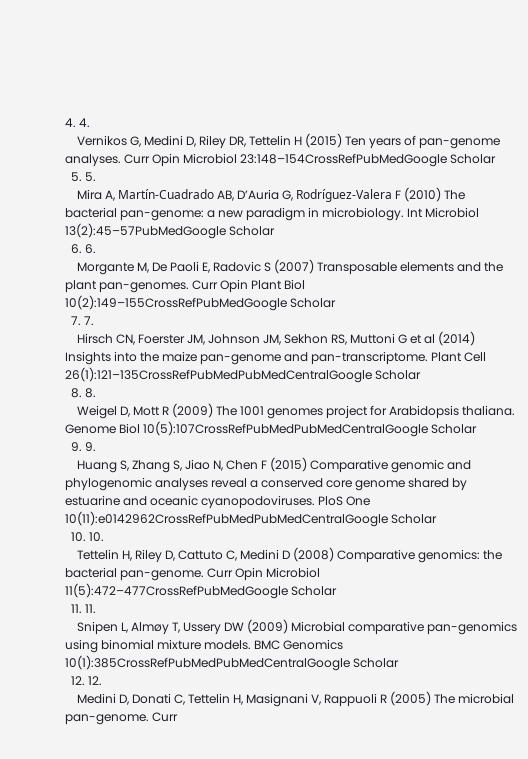4. 4.
    Vernikos G, Medini D, Riley DR, Tettelin H (2015) Ten years of pan-genome analyses. Curr Opin Microbiol 23:148–154CrossRefPubMedGoogle Scholar
  5. 5.
    Mira A, Martín-Cuadrado AB, D’Auria G, Rodríguez-Valera F (2010) The bacterial pan-genome: a new paradigm in microbiology. Int Microbiol 13(2):45–57PubMedGoogle Scholar
  6. 6.
    Morgante M, De Paoli E, Radovic S (2007) Transposable elements and the plant pan-genomes. Curr Opin Plant Biol 10(2):149–155CrossRefPubMedGoogle Scholar
  7. 7.
    Hirsch CN, Foerster JM, Johnson JM, Sekhon RS, Muttoni G et al (2014) Insights into the maize pan-genome and pan-transcriptome. Plant Cell 26(1):121–135CrossRefPubMedPubMedCentralGoogle Scholar
  8. 8.
    Weigel D, Mott R (2009) The 1001 genomes project for Arabidopsis thaliana. Genome Biol 10(5):107CrossRefPubMedPubMedCentralGoogle Scholar
  9. 9.
    Huang S, Zhang S, Jiao N, Chen F (2015) Comparative genomic and phylogenomic analyses reveal a conserved core genome shared by estuarine and oceanic cyanopodoviruses. PloS One 10(11):e0142962CrossRefPubMedPubMedCentralGoogle Scholar
  10. 10.
    Tettelin H, Riley D, Cattuto C, Medini D (2008) Comparative genomics: the bacterial pan-genome. Curr Opin Microbiol 11(5):472–477CrossRefPubMedGoogle Scholar
  11. 11.
    Snipen L, Almøy T, Ussery DW (2009) Microbial comparative pan-genomics using binomial mixture models. BMC Genomics 10(1):385CrossRefPubMedPubMedCentralGoogle Scholar
  12. 12.
    Medini D, Donati C, Tettelin H, Masignani V, Rappuoli R (2005) The microbial pan-genome. Curr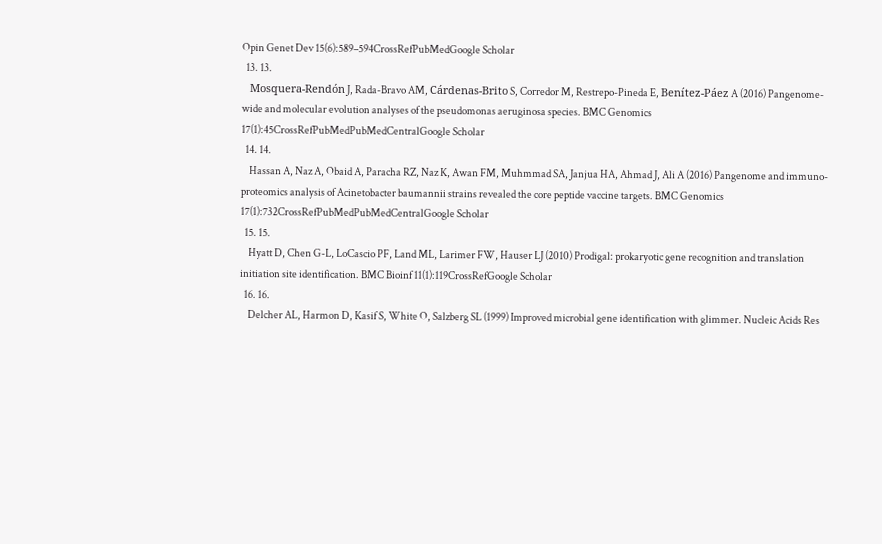Opin Genet Dev 15(6):589–594CrossRefPubMedGoogle Scholar
  13. 13.
    Mosquera-Rendón J, Rada-Bravo AM, Cárdenas-Brito S, Corredor M, Restrepo-Pineda E, Benítez-Páez A (2016) Pangenome-wide and molecular evolution analyses of the pseudomonas aeruginosa species. BMC Genomics 17(1):45CrossRefPubMedPubMedCentralGoogle Scholar
  14. 14.
    Hassan A, Naz A, Obaid A, Paracha RZ, Naz K, Awan FM, Muhmmad SA, Janjua HA, Ahmad J, Ali A (2016) Pangenome and immuno-proteomics analysis of Acinetobacter baumannii strains revealed the core peptide vaccine targets. BMC Genomics 17(1):732CrossRefPubMedPubMedCentralGoogle Scholar
  15. 15.
    Hyatt D, Chen G-L, LoCascio PF, Land ML, Larimer FW, Hauser LJ (2010) Prodigal: prokaryotic gene recognition and translation initiation site identification. BMC Bioinf 11(1):119CrossRefGoogle Scholar
  16. 16.
    Delcher AL, Harmon D, Kasif S, White O, Salzberg SL (1999) Improved microbial gene identification with glimmer. Nucleic Acids Res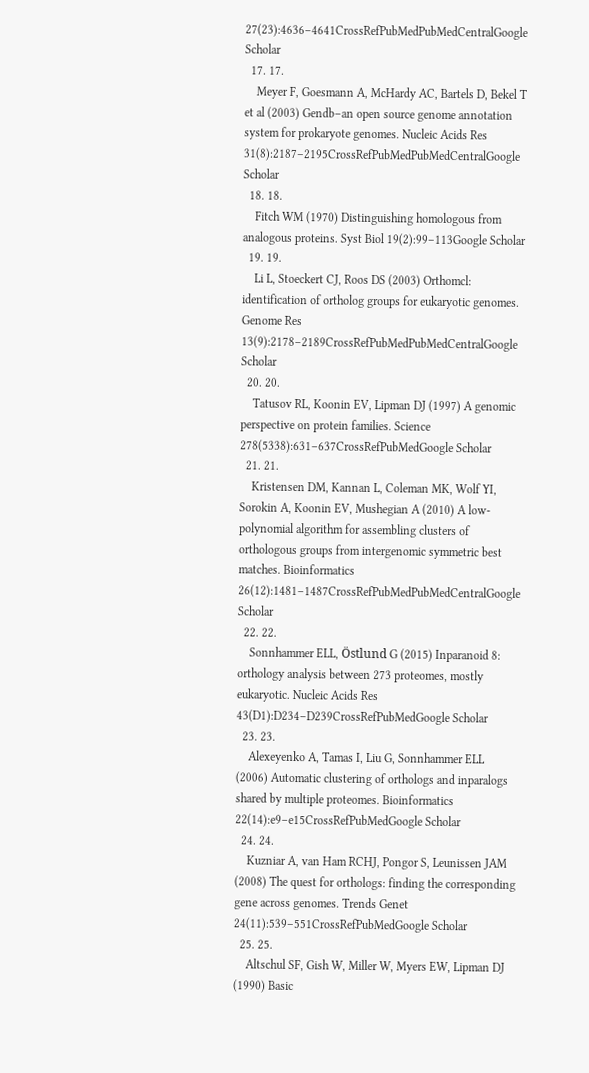27(23):4636–4641CrossRefPubMedPubMedCentralGoogle Scholar
  17. 17.
    Meyer F, Goesmann A, McHardy AC, Bartels D, Bekel T et al (2003) Gendb–an open source genome annotation system for prokaryote genomes. Nucleic Acids Res 31(8):2187–2195CrossRefPubMedPubMedCentralGoogle Scholar
  18. 18.
    Fitch WM (1970) Distinguishing homologous from analogous proteins. Syst Biol 19(2):99–113Google Scholar
  19. 19.
    Li L, Stoeckert CJ, Roos DS (2003) Orthomcl: identification of ortholog groups for eukaryotic genomes. Genome Res 13(9):2178–2189CrossRefPubMedPubMedCentralGoogle Scholar
  20. 20.
    Tatusov RL, Koonin EV, Lipman DJ (1997) A genomic perspective on protein families. Science 278(5338):631–637CrossRefPubMedGoogle Scholar
  21. 21.
    Kristensen DM, Kannan L, Coleman MK, Wolf YI, Sorokin A, Koonin EV, Mushegian A (2010) A low-polynomial algorithm for assembling clusters of orthologous groups from intergenomic symmetric best matches. Bioinformatics 26(12):1481–1487CrossRefPubMedPubMedCentralGoogle Scholar
  22. 22.
    Sonnhammer ELL, Östlund G (2015) Inparanoid 8: orthology analysis between 273 proteomes, mostly eukaryotic. Nucleic Acids Res 43(D1):D234–D239CrossRefPubMedGoogle Scholar
  23. 23.
    Alexeyenko A, Tamas I, Liu G, Sonnhammer ELL (2006) Automatic clustering of orthologs and inparalogs shared by multiple proteomes. Bioinformatics 22(14):e9–e15CrossRefPubMedGoogle Scholar
  24. 24.
    Kuzniar A, van Ham RCHJ, Pongor S, Leunissen JAM (2008) The quest for orthologs: finding the corresponding gene across genomes. Trends Genet 24(11):539–551CrossRefPubMedGoogle Scholar
  25. 25.
    Altschul SF, Gish W, Miller W, Myers EW, Lipman DJ (1990) Basic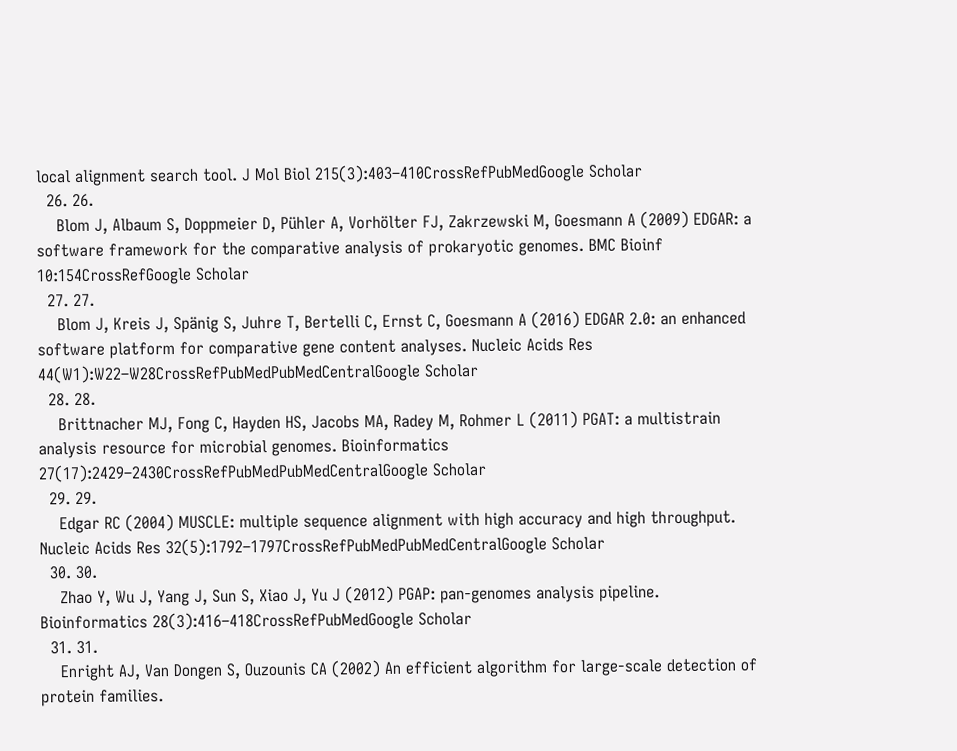local alignment search tool. J Mol Biol 215(3):403–410CrossRefPubMedGoogle Scholar
  26. 26.
    Blom J, Albaum S, Doppmeier D, Pühler A, Vorhölter FJ, Zakrzewski M, Goesmann A (2009) EDGAR: a software framework for the comparative analysis of prokaryotic genomes. BMC Bioinf 10:154CrossRefGoogle Scholar
  27. 27.
    Blom J, Kreis J, Spänig S, Juhre T, Bertelli C, Ernst C, Goesmann A (2016) EDGAR 2.0: an enhanced software platform for comparative gene content analyses. Nucleic Acids Res 44(W1):W22–W28CrossRefPubMedPubMedCentralGoogle Scholar
  28. 28.
    Brittnacher MJ, Fong C, Hayden HS, Jacobs MA, Radey M, Rohmer L (2011) PGAT: a multistrain analysis resource for microbial genomes. Bioinformatics 27(17):2429–2430CrossRefPubMedPubMedCentralGoogle Scholar
  29. 29.
    Edgar RC (2004) MUSCLE: multiple sequence alignment with high accuracy and high throughput. Nucleic Acids Res 32(5):1792–1797CrossRefPubMedPubMedCentralGoogle Scholar
  30. 30.
    Zhao Y, Wu J, Yang J, Sun S, Xiao J, Yu J (2012) PGAP: pan-genomes analysis pipeline. Bioinformatics 28(3):416–418CrossRefPubMedGoogle Scholar
  31. 31.
    Enright AJ, Van Dongen S, Ouzounis CA (2002) An efficient algorithm for large-scale detection of protein families.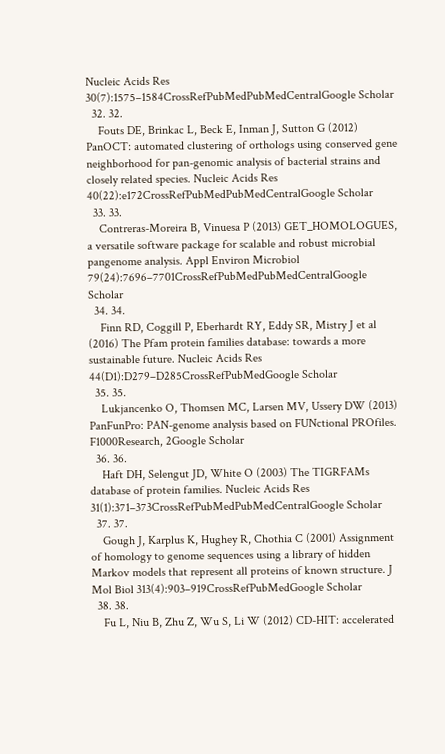Nucleic Acids Res 30(7):1575–1584CrossRefPubMedPubMedCentralGoogle Scholar
  32. 32.
    Fouts DE, Brinkac L, Beck E, Inman J, Sutton G (2012) PanOCT: automated clustering of orthologs using conserved gene neighborhood for pan-genomic analysis of bacterial strains and closely related species. Nucleic Acids Res 40(22):e172CrossRefPubMedPubMedCentralGoogle Scholar
  33. 33.
    Contreras-Moreira B, Vinuesa P (2013) GET_HOMOLOGUES, a versatile software package for scalable and robust microbial pangenome analysis. Appl Environ Microbiol 79(24):7696–7701CrossRefPubMedPubMedCentralGoogle Scholar
  34. 34.
    Finn RD, Coggill P, Eberhardt RY, Eddy SR, Mistry J et al (2016) The Pfam protein families database: towards a more sustainable future. Nucleic Acids Res 44(D1):D279–D285CrossRefPubMedGoogle Scholar
  35. 35.
    Lukjancenko O, Thomsen MC, Larsen MV, Ussery DW (2013) PanFunPro: PAN-genome analysis based on FUNctional PROfiles. F1000Research, 2Google Scholar
  36. 36.
    Haft DH, Selengut JD, White O (2003) The TIGRFAMs database of protein families. Nucleic Acids Res 31(1):371–373CrossRefPubMedPubMedCentralGoogle Scholar
  37. 37.
    Gough J, Karplus K, Hughey R, Chothia C (2001) Assignment of homology to genome sequences using a library of hidden Markov models that represent all proteins of known structure. J Mol Biol 313(4):903–919CrossRefPubMedGoogle Scholar
  38. 38.
    Fu L, Niu B, Zhu Z, Wu S, Li W (2012) CD-HIT: accelerated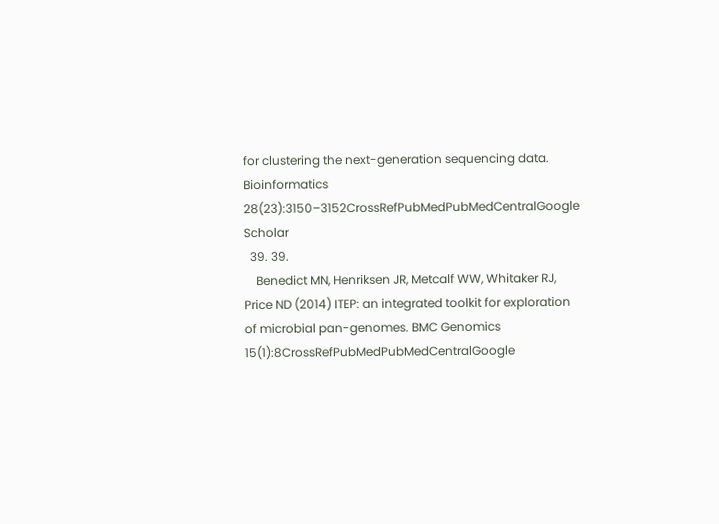for clustering the next-generation sequencing data. Bioinformatics 28(23):3150–3152CrossRefPubMedPubMedCentralGoogle Scholar
  39. 39.
    Benedict MN, Henriksen JR, Metcalf WW, Whitaker RJ, Price ND (2014) ITEP: an integrated toolkit for exploration of microbial pan-genomes. BMC Genomics 15(1):8CrossRefPubMedPubMedCentralGoogle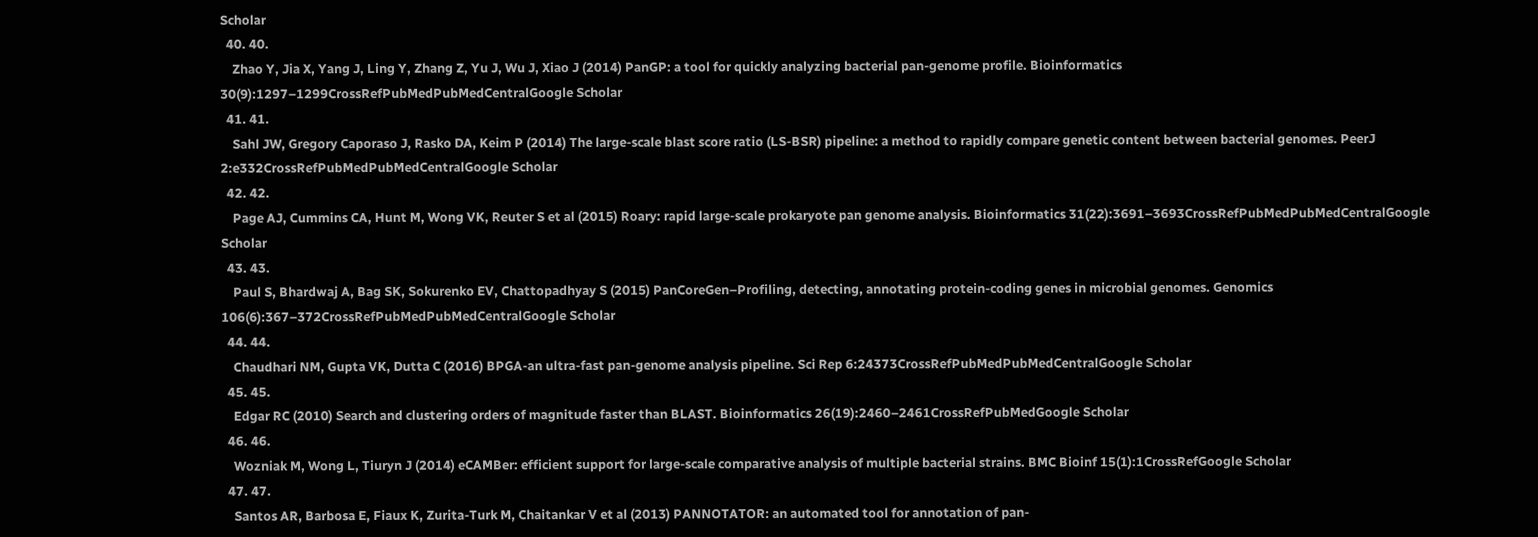Scholar
  40. 40.
    Zhao Y, Jia X, Yang J, Ling Y, Zhang Z, Yu J, Wu J, Xiao J (2014) PanGP: a tool for quickly analyzing bacterial pan-genome profile. Bioinformatics 30(9):1297–1299CrossRefPubMedPubMedCentralGoogle Scholar
  41. 41.
    Sahl JW, Gregory Caporaso J, Rasko DA, Keim P (2014) The large-scale blast score ratio (LS-BSR) pipeline: a method to rapidly compare genetic content between bacterial genomes. PeerJ 2:e332CrossRefPubMedPubMedCentralGoogle Scholar
  42. 42.
    Page AJ, Cummins CA, Hunt M, Wong VK, Reuter S et al (2015) Roary: rapid large-scale prokaryote pan genome analysis. Bioinformatics 31(22):3691–3693CrossRefPubMedPubMedCentralGoogle Scholar
  43. 43.
    Paul S, Bhardwaj A, Bag SK, Sokurenko EV, Chattopadhyay S (2015) PanCoreGen–Profiling, detecting, annotating protein-coding genes in microbial genomes. Genomics 106(6):367–372CrossRefPubMedPubMedCentralGoogle Scholar
  44. 44.
    Chaudhari NM, Gupta VK, Dutta C (2016) BPGA-an ultra-fast pan-genome analysis pipeline. Sci Rep 6:24373CrossRefPubMedPubMedCentralGoogle Scholar
  45. 45.
    Edgar RC (2010) Search and clustering orders of magnitude faster than BLAST. Bioinformatics 26(19):2460–2461CrossRefPubMedGoogle Scholar
  46. 46.
    Wozniak M, Wong L, Tiuryn J (2014) eCAMBer: efficient support for large-scale comparative analysis of multiple bacterial strains. BMC Bioinf 15(1):1CrossRefGoogle Scholar
  47. 47.
    Santos AR, Barbosa E, Fiaux K, Zurita-Turk M, Chaitankar V et al (2013) PANNOTATOR: an automated tool for annotation of pan-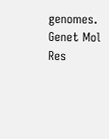genomes. Genet Mol Res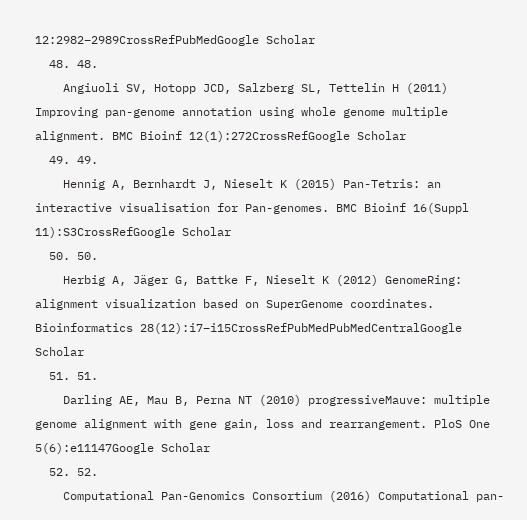12:2982–2989CrossRefPubMedGoogle Scholar
  48. 48.
    Angiuoli SV, Hotopp JCD, Salzberg SL, Tettelin H (2011) Improving pan-genome annotation using whole genome multiple alignment. BMC Bioinf 12(1):272CrossRefGoogle Scholar
  49. 49.
    Hennig A, Bernhardt J, Nieselt K (2015) Pan-Tetris: an interactive visualisation for Pan-genomes. BMC Bioinf 16(Suppl 11):S3CrossRefGoogle Scholar
  50. 50.
    Herbig A, Jäger G, Battke F, Nieselt K (2012) GenomeRing: alignment visualization based on SuperGenome coordinates. Bioinformatics 28(12):i7–i15CrossRefPubMedPubMedCentralGoogle Scholar
  51. 51.
    Darling AE, Mau B, Perna NT (2010) progressiveMauve: multiple genome alignment with gene gain, loss and rearrangement. PloS One 5(6):e11147Google Scholar
  52. 52.
    Computational Pan-Genomics Consortium (2016) Computational pan-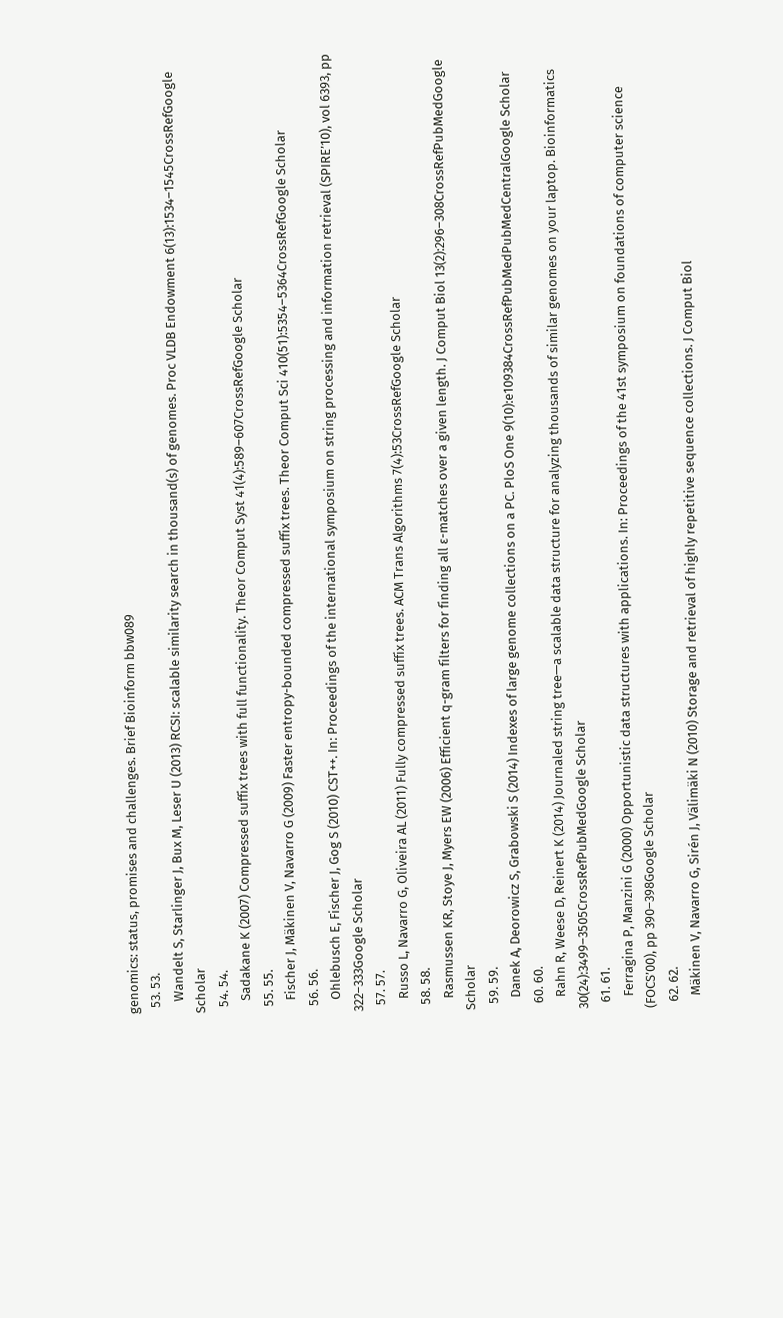genomics: status, promises and challenges. Brief Bioinform bbw089
  53. 53.
    Wandelt S, Starlinger J, Bux M, Leser U (2013) RCSI: scalable similarity search in thousand(s) of genomes. Proc VLDB Endowment 6(13):1534–1545CrossRefGoogle Scholar
  54. 54.
    Sadakane K (2007) Compressed suffix trees with full functionality. Theor Comput Syst 41(4):589–607CrossRefGoogle Scholar
  55. 55.
    Fischer J, Mäkinen V, Navarro G (2009) Faster entropy-bounded compressed suffix trees. Theor Comput Sci 410(51):5354–5364CrossRefGoogle Scholar
  56. 56.
    Ohlebusch E, Fischer J, Gog S (2010) CST++. In: Proceedings of the international symposium on string processing and information retrieval (SPIRE’10), vol 6393, pp 322–333Google Scholar
  57. 57.
    Russo L, Navarro G, Oliveira AL (2011) Fully compressed suffix trees. ACM Trans Algorithms 7(4):53CrossRefGoogle Scholar
  58. 58.
    Rasmussen KR, Stoye J, Myers EW (2006) Efficient q-gram filters for finding all ɛ-matches over a given length. J Comput Biol 13(2):296–308CrossRefPubMedGoogle Scholar
  59. 59.
    Danek A, Deorowicz S, Grabowski S (2014) Indexes of large genome collections on a PC. PloS One 9(10):e109384CrossRefPubMedPubMedCentralGoogle Scholar
  60. 60.
    Rahn R, Weese D, Reinert K (2014) Journaled string tree—a scalable data structure for analyzing thousands of similar genomes on your laptop. Bioinformatics 30(24):3499–3505CrossRefPubMedGoogle Scholar
  61. 61.
    Ferragina P, Manzini G (2000) Opportunistic data structures with applications. In: Proceedings of the 41st symposium on foundations of computer science (FOCS’00), pp 390–398Google Scholar
  62. 62.
    Mäkinen V, Navarro G, Sirén J, Välimäki N (2010) Storage and retrieval of highly repetitive sequence collections. J Comput Biol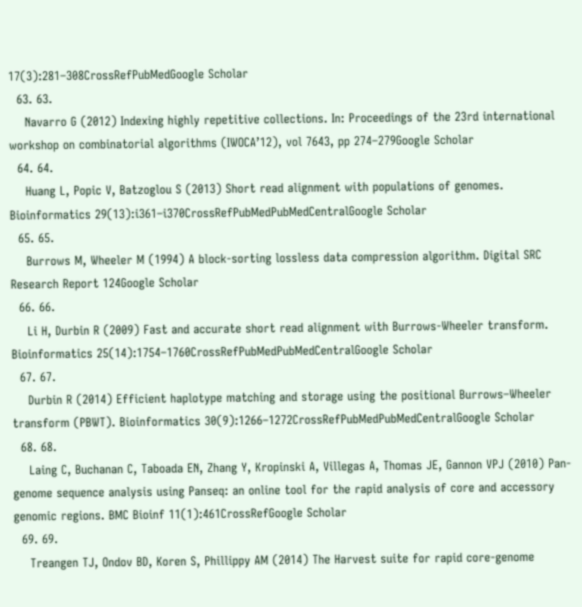17(3):281–308CrossRefPubMedGoogle Scholar
  63. 63.
    Navarro G (2012) Indexing highly repetitive collections. In: Proceedings of the 23rd international workshop on combinatorial algorithms (IWOCA’12), vol 7643, pp 274–279Google Scholar
  64. 64.
    Huang L, Popic V, Batzoglou S (2013) Short read alignment with populations of genomes. Bioinformatics 29(13):i361–i370CrossRefPubMedPubMedCentralGoogle Scholar
  65. 65.
    Burrows M, Wheeler M (1994) A block-sorting lossless data compression algorithm. Digital SRC Research Report 124Google Scholar
  66. 66.
    Li H, Durbin R (2009) Fast and accurate short read alignment with Burrows-Wheeler transform. Bioinformatics 25(14):1754–1760CrossRefPubMedPubMedCentralGoogle Scholar
  67. 67.
    Durbin R (2014) Efficient haplotype matching and storage using the positional Burrows–Wheeler transform (PBWT). Bioinformatics 30(9):1266–1272CrossRefPubMedPubMedCentralGoogle Scholar
  68. 68.
    Laing C, Buchanan C, Taboada EN, Zhang Y, Kropinski A, Villegas A, Thomas JE, Gannon VPJ (2010) Pan-genome sequence analysis using Panseq: an online tool for the rapid analysis of core and accessory genomic regions. BMC Bioinf 11(1):461CrossRefGoogle Scholar
  69. 69.
    Treangen TJ, Ondov BD, Koren S, Phillippy AM (2014) The Harvest suite for rapid core-genome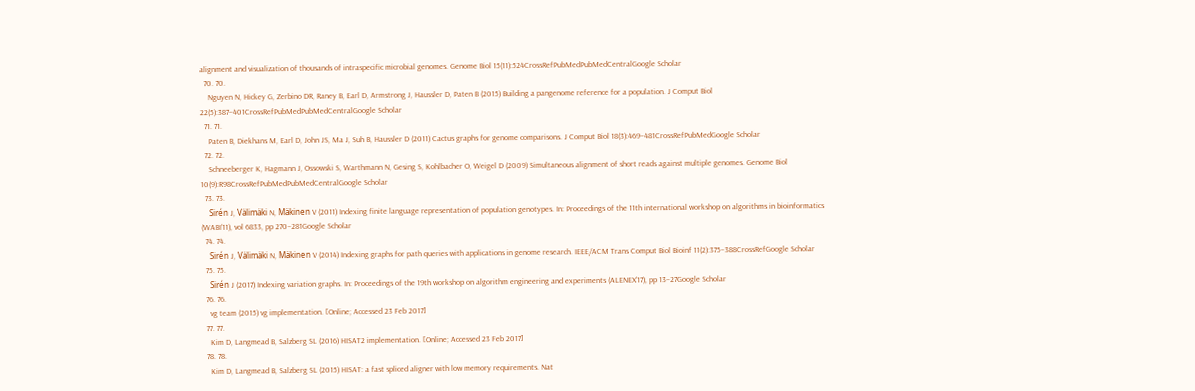alignment and visualization of thousands of intraspecific microbial genomes. Genome Biol 15(11):524CrossRefPubMedPubMedCentralGoogle Scholar
  70. 70.
    Nguyen N, Hickey G, Zerbino DR, Raney B, Earl D, Armstrong J, Haussler D, Paten B (2015) Building a pangenome reference for a population. J Comput Biol 22(5):387–401CrossRefPubMedPubMedCentralGoogle Scholar
  71. 71.
    Paten B, Diekhans M, Earl D, John JS, Ma J, Suh B, Haussler D (2011) Cactus graphs for genome comparisons. J Comput Biol 18(3):469–481CrossRefPubMedGoogle Scholar
  72. 72.
    Schneeberger K, Hagmann J, Ossowski S, Warthmann N, Gesing S, Kohlbacher O, Weigel D (2009) Simultaneous alignment of short reads against multiple genomes. Genome Biol 10(9):R98CrossRefPubMedPubMedCentralGoogle Scholar
  73. 73.
    Sirén J, Välimäki N, Mäkinen V (2011) Indexing finite language representation of population genotypes. In: Proceedings of the 11th international workshop on algorithms in bioinformatics (WABI’11), vol 6833, pp 270–281Google Scholar
  74. 74.
    Sirén J, Välimäki N, Mäkinen V (2014) Indexing graphs for path queries with applications in genome research. IEEE/ACM Trans Comput Biol Bioinf 11(2):375–388CrossRefGoogle Scholar
  75. 75.
    Sirén J (2017) Indexing variation graphs. In: Proceedings of the 19th workshop on algorithm engineering and experiments (ALENEX’17), pp 13–27Google Scholar
  76. 76.
    vg team (2015) vg implementation. [Online; Accessed 23 Feb 2017]
  77. 77.
    Kim D, Langmead B, Salzberg SL (2016) HISAT2 implementation. [Online; Accessed 23 Feb 2017]
  78. 78.
    Kim D, Langmead B, Salzberg SL (2015) HISAT: a fast spliced aligner with low memory requirements. Nat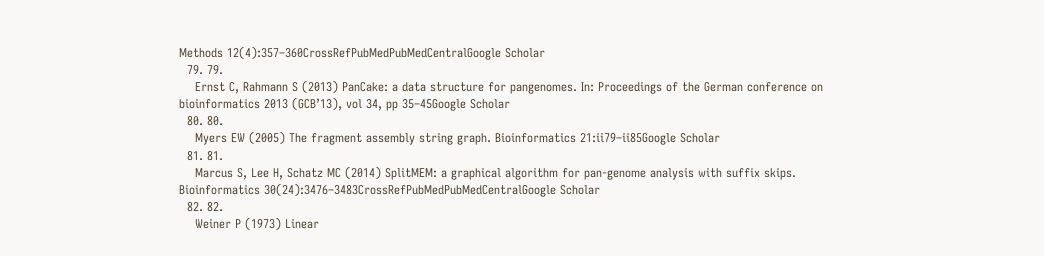Methods 12(4):357–360CrossRefPubMedPubMedCentralGoogle Scholar
  79. 79.
    Ernst C, Rahmann S (2013) PanCake: a data structure for pangenomes. In: Proceedings of the German conference on bioinformatics 2013 (GCB’13), vol 34, pp 35–45Google Scholar
  80. 80.
    Myers EW (2005) The fragment assembly string graph. Bioinformatics 21:ii79–ii85Google Scholar
  81. 81.
    Marcus S, Lee H, Schatz MC (2014) SplitMEM: a graphical algorithm for pan-genome analysis with suffix skips. Bioinformatics 30(24):3476–3483CrossRefPubMedPubMedCentralGoogle Scholar
  82. 82.
    Weiner P (1973) Linear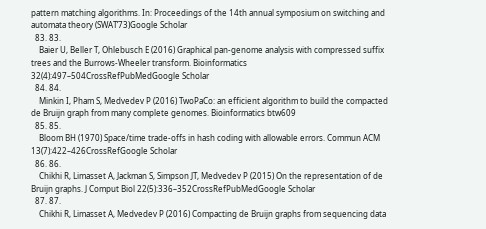pattern matching algorithms. In: Proceedings of the 14th annual symposium on switching and automata theory (SWAT’73)Google Scholar
  83. 83.
    Baier U, Beller T, Ohlebusch E (2016) Graphical pan-genome analysis with compressed suffix trees and the Burrows-Wheeler transform. Bioinformatics 32(4):497–504CrossRefPubMedGoogle Scholar
  84. 84.
    Minkin I, Pham S, Medvedev P (2016) TwoPaCo: an efficient algorithm to build the compacted de Bruijn graph from many complete genomes. Bioinformatics btw609
  85. 85.
    Bloom BH (1970) Space/time trade-offs in hash coding with allowable errors. Commun ACM 13(7):422–426CrossRefGoogle Scholar
  86. 86.
    Chikhi R, Limasset A, Jackman S, Simpson JT, Medvedev P (2015) On the representation of de Bruijn graphs. J Comput Biol 22(5):336–352CrossRefPubMedGoogle Scholar
  87. 87.
    Chikhi R, Limasset A, Medvedev P (2016) Compacting de Bruijn graphs from sequencing data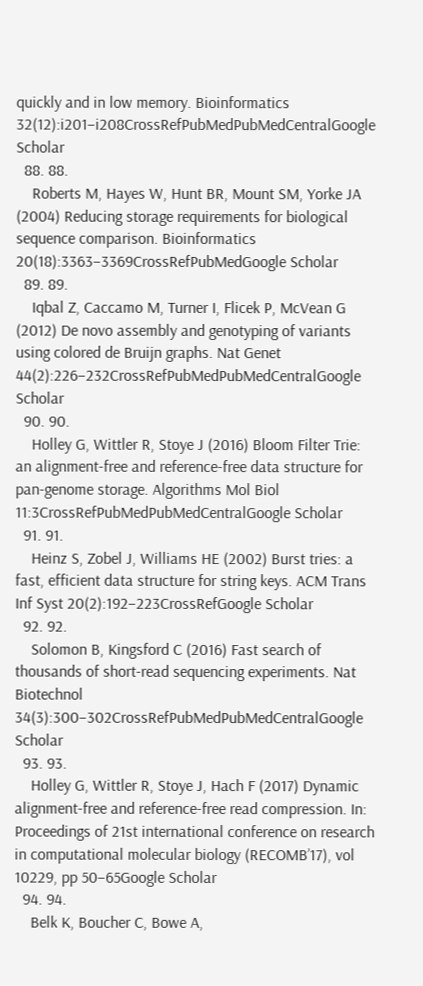quickly and in low memory. Bioinformatics 32(12):i201–i208CrossRefPubMedPubMedCentralGoogle Scholar
  88. 88.
    Roberts M, Hayes W, Hunt BR, Mount SM, Yorke JA (2004) Reducing storage requirements for biological sequence comparison. Bioinformatics 20(18):3363–3369CrossRefPubMedGoogle Scholar
  89. 89.
    Iqbal Z, Caccamo M, Turner I, Flicek P, McVean G (2012) De novo assembly and genotyping of variants using colored de Bruijn graphs. Nat Genet 44(2):226–232CrossRefPubMedPubMedCentralGoogle Scholar
  90. 90.
    Holley G, Wittler R, Stoye J (2016) Bloom Filter Trie: an alignment-free and reference-free data structure for pan-genome storage. Algorithms Mol Biol 11:3CrossRefPubMedPubMedCentralGoogle Scholar
  91. 91.
    Heinz S, Zobel J, Williams HE (2002) Burst tries: a fast, efficient data structure for string keys. ACM Trans Inf Syst 20(2):192–223CrossRefGoogle Scholar
  92. 92.
    Solomon B, Kingsford C (2016) Fast search of thousands of short-read sequencing experiments. Nat Biotechnol 34(3):300–302CrossRefPubMedPubMedCentralGoogle Scholar
  93. 93.
    Holley G, Wittler R, Stoye J, Hach F (2017) Dynamic alignment-free and reference-free read compression. In: Proceedings of 21st international conference on research in computational molecular biology (RECOMB’17), vol 10229, pp 50–65Google Scholar
  94. 94.
    Belk K, Boucher C, Bowe A,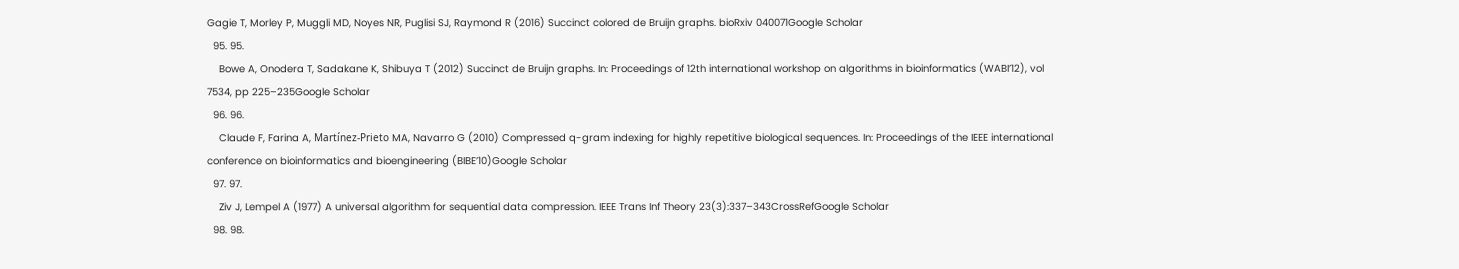Gagie T, Morley P, Muggli MD, Noyes NR, Puglisi SJ, Raymond R (2016) Succinct colored de Bruijn graphs. bioRxiv 040071Google Scholar
  95. 95.
    Bowe A, Onodera T, Sadakane K, Shibuya T (2012) Succinct de Bruijn graphs. In: Proceedings of 12th international workshop on algorithms in bioinformatics (WABI’12), vol 7534, pp 225–235Google Scholar
  96. 96.
    Claude F, Farina A, Martínez-Prieto MA, Navarro G (2010) Compressed q-gram indexing for highly repetitive biological sequences. In: Proceedings of the IEEE international conference on bioinformatics and bioengineering (BIBE’10)Google Scholar
  97. 97.
    Ziv J, Lempel A (1977) A universal algorithm for sequential data compression. IEEE Trans Inf Theory 23(3):337–343CrossRefGoogle Scholar
  98. 98.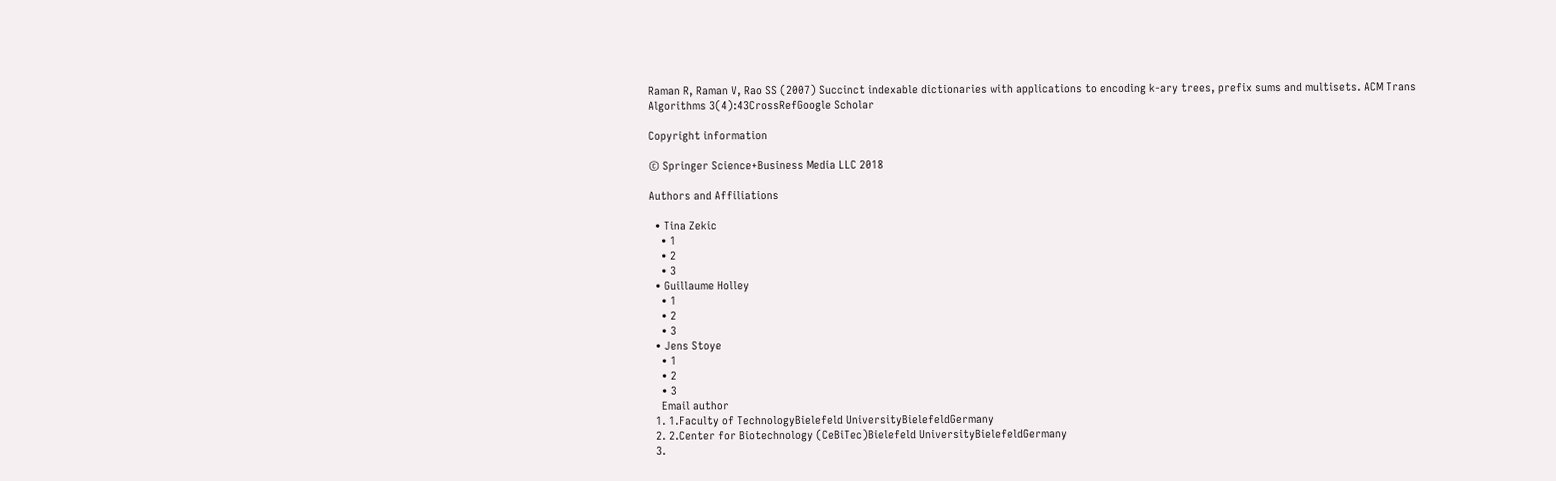Raman R, Raman V, Rao SS (2007) Succinct indexable dictionaries with applications to encoding k-ary trees, prefix sums and multisets. ACM Trans Algorithms 3(4):43CrossRefGoogle Scholar

Copyright information

© Springer Science+Business Media LLC 2018

Authors and Affiliations

  • Tina Zekic
    • 1
    • 2
    • 3
  • Guillaume Holley
    • 1
    • 2
    • 3
  • Jens Stoye
    • 1
    • 2
    • 3
    Email author
  1. 1.Faculty of TechnologyBielefeld UniversityBielefeldGermany
  2. 2.Center for Biotechnology (CeBiTec)Bielefeld UniversityBielefeldGermany
  3.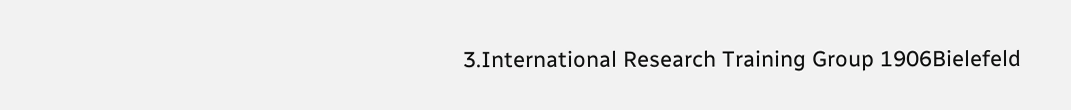3.International Research Training Group 1906Bielefeld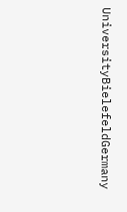UniversityBielefeldGermany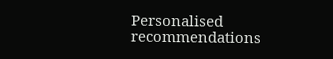Personalised recommendations